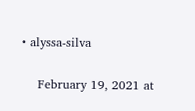• alyssa-silva

    February 19, 2021 at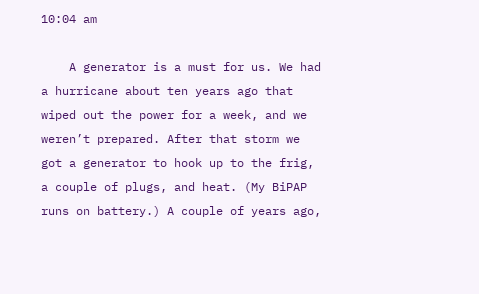10:04 am

    A generator is a must for us. We had a hurricane about ten years ago that wiped out the power for a week, and we weren’t prepared. After that storm we got a generator to hook up to the frig, a couple of plugs, and heat. (My BiPAP runs on battery.) A couple of years ago,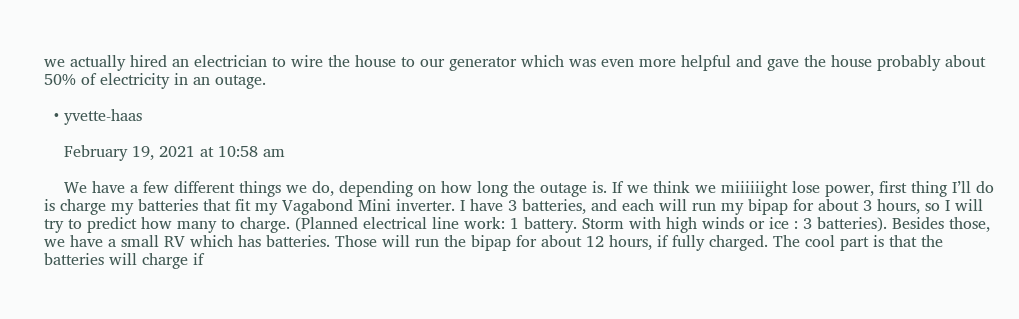we actually hired an electrician to wire the house to our generator which was even more helpful and gave the house probably about 50% of electricity in an outage.

  • yvette-haas

    February 19, 2021 at 10:58 am

    We have a few different things we do, depending on how long the outage is. If we think we miiiiiight lose power, first thing I’ll do is charge my batteries that fit my Vagabond Mini inverter. I have 3 batteries, and each will run my bipap for about 3 hours, so I will try to predict how many to charge. (Planned electrical line work: 1 battery. Storm with high winds or ice : 3 batteries). Besides those, we have a small RV which has batteries. Those will run the bipap for about 12 hours, if fully charged. The cool part is that the batteries will charge if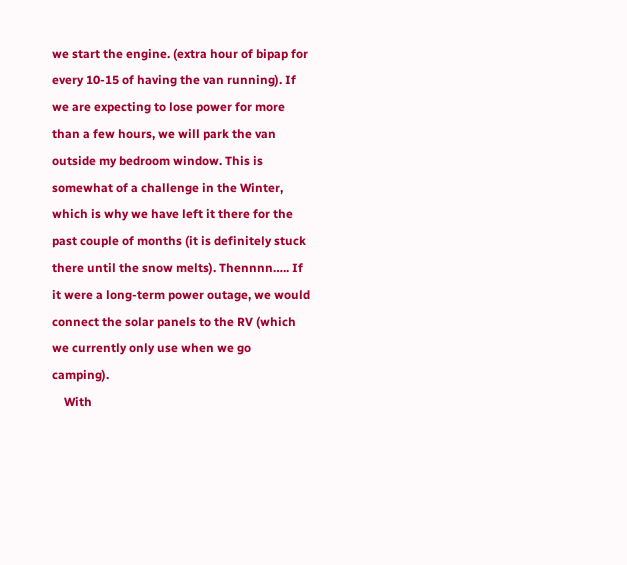we start the engine. (extra hour of bipap for every 10-15 of having the van running). If we are expecting to lose power for more than a few hours, we will park the van outside my bedroom window. This is somewhat of a challenge in the Winter, which is why we have left it there for the past couple of months (it is definitely stuck there until the snow melts). Thennnn….. If it were a long-term power outage, we would connect the solar panels to the RV (which we currently only use when we go camping).
    With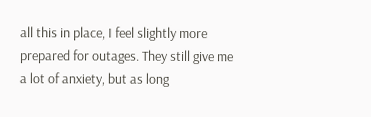all this in place, I feel slightly more prepared for outages. They still give me a lot of anxiety, but as long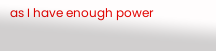as I have enough power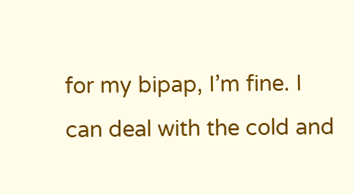for my bipap, I’m fine. I can deal with the cold and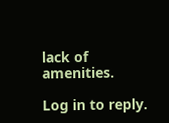lack of amenities.

Log in to reply.